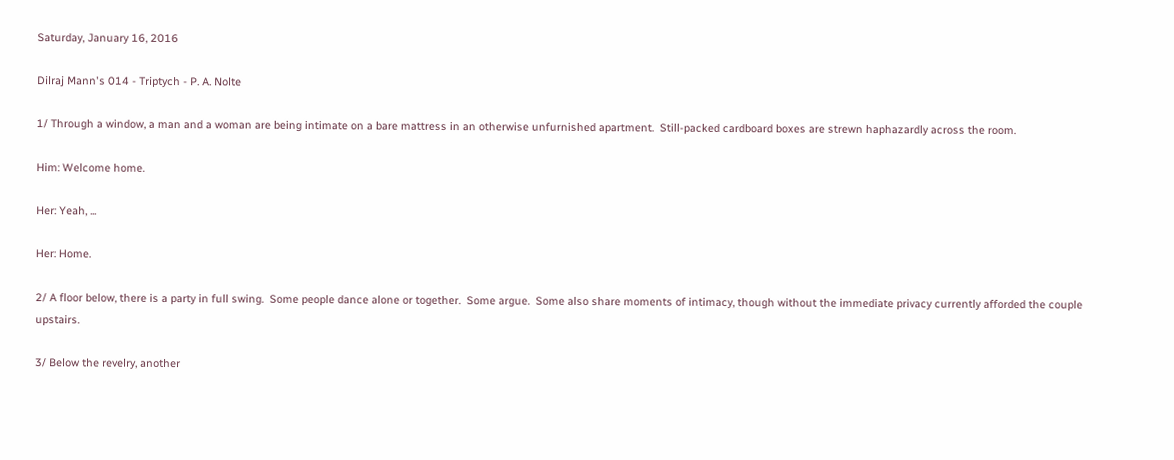Saturday, January 16, 2016

Dilraj Mann's 014 - Triptych - P. A. Nolte

1/ Through a window, a man and a woman are being intimate on a bare mattress in an otherwise unfurnished apartment.  Still-packed cardboard boxes are strewn haphazardly across the room.

Him: Welcome home.

Her: Yeah, ...

Her: Home.

2/ A floor below, there is a party in full swing.  Some people dance alone or together.  Some argue.  Some also share moments of intimacy, though without the immediate privacy currently afforded the couple upstairs.

3/ Below the revelry, another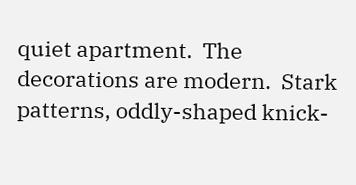quiet apartment.  The decorations are modern.  Stark patterns, oddly-shaped knick-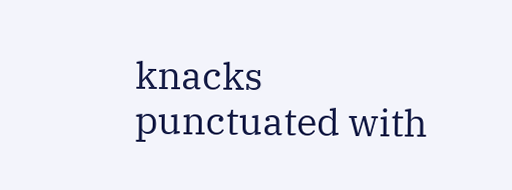knacks punctuated with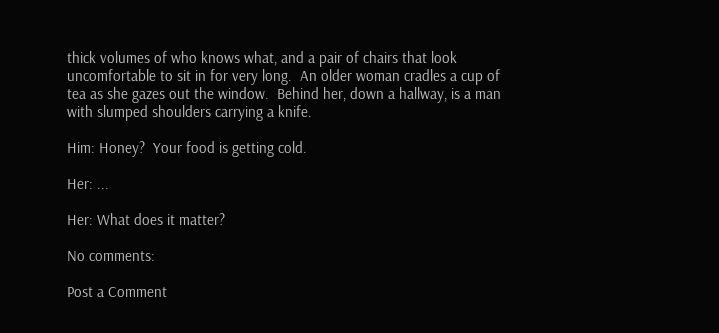thick volumes of who knows what, and a pair of chairs that look uncomfortable to sit in for very long.  An older woman cradles a cup of tea as she gazes out the window.  Behind her, down a hallway, is a man with slumped shoulders carrying a knife.

Him: Honey?  Your food is getting cold.

Her: ...

Her: What does it matter?

No comments:

Post a Comment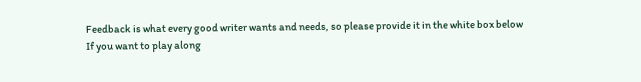Feedback is what every good writer wants and needs, so please provide it in the white box below
If you want to play along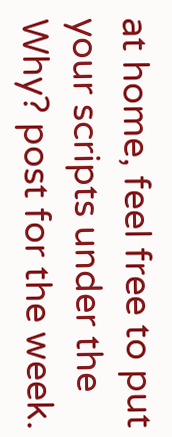at home, feel free to put your scripts under the Why? post for the week.